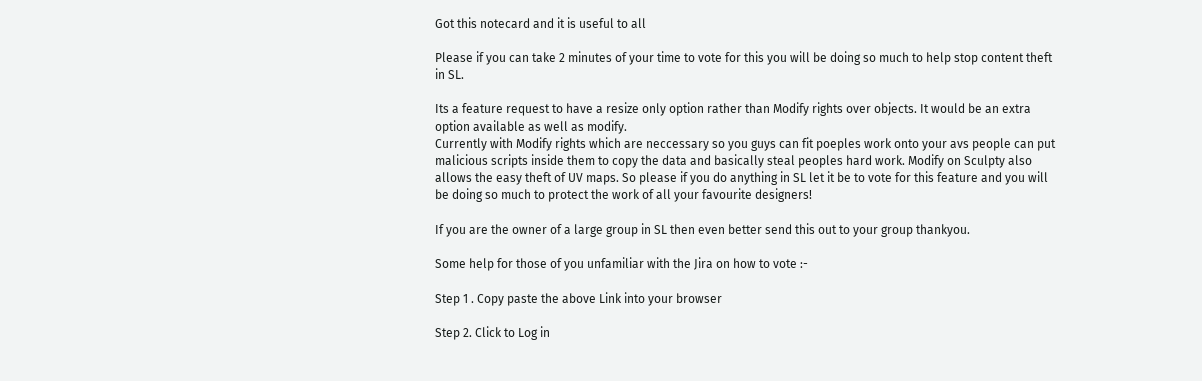Got this notecard and it is useful to all

Please if you can take 2 minutes of your time to vote for this you will be doing so much to help stop content theft in SL.

Its a feature request to have a resize only option rather than Modify rights over objects. It would be an extra option available as well as modify.
Currently with Modify rights which are neccessary so you guys can fit poeples work onto your avs people can put malicious scripts inside them to copy the data and basically steal peoples hard work. Modify on Sculpty also allows the easy theft of UV maps. So please if you do anything in SL let it be to vote for this feature and you will be doing so much to protect the work of all your favourite designers!

If you are the owner of a large group in SL then even better send this out to your group thankyou.

Some help for those of you unfamiliar with the Jira on how to vote :-

Step 1 . Copy paste the above Link into your browser

Step 2. Click to Log in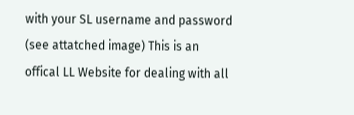with your SL username and password (see attatched image) This is an offical LL Website for dealing with all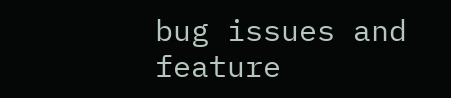bug issues and feature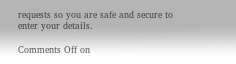requests so you are safe and secure to enter your details.

Comments Off on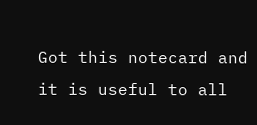Got this notecard and it is useful to all